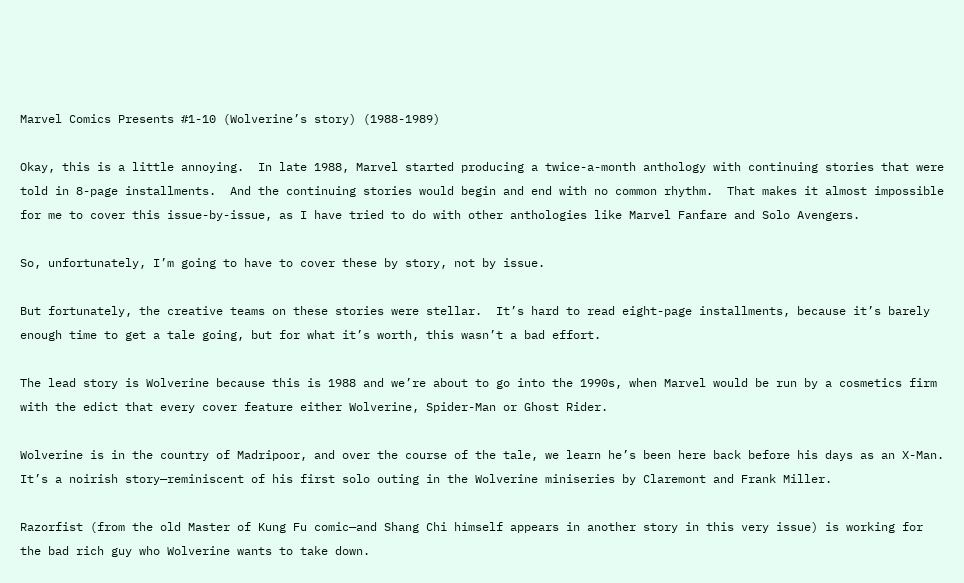Marvel Comics Presents #1-10 (Wolverine’s story) (1988-1989)

Okay, this is a little annoying.  In late 1988, Marvel started producing a twice-a-month anthology with continuing stories that were told in 8-page installments.  And the continuing stories would begin and end with no common rhythm.  That makes it almost impossible for me to cover this issue-by-issue, as I have tried to do with other anthologies like Marvel Fanfare and Solo Avengers.

So, unfortunately, I’m going to have to cover these by story, not by issue.

But fortunately, the creative teams on these stories were stellar.  It’s hard to read eight-page installments, because it’s barely enough time to get a tale going, but for what it’s worth, this wasn’t a bad effort.

The lead story is Wolverine because this is 1988 and we’re about to go into the 1990s, when Marvel would be run by a cosmetics firm with the edict that every cover feature either Wolverine, Spider-Man or Ghost Rider.

Wolverine is in the country of Madripoor, and over the course of the tale, we learn he’s been here back before his days as an X-Man.  It’s a noirish story—reminiscent of his first solo outing in the Wolverine miniseries by Claremont and Frank Miller.

Razorfist (from the old Master of Kung Fu comic—and Shang Chi himself appears in another story in this very issue) is working for the bad rich guy who Wolverine wants to take down.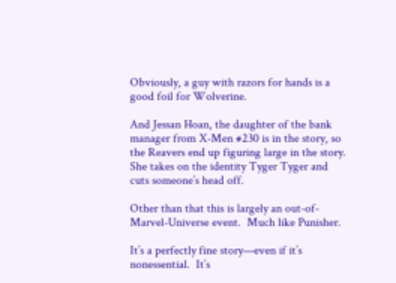Obviously, a guy with razors for hands is a good foil for Wolverine.

And Jessan Hoan, the daughter of the bank manager from X-Men #230 is in the story, so the Reavers end up figuring large in the story.  She takes on the identity Tyger Tyger and cuts someone’s head off.

Other than that this is largely an out-of-Marvel-Universe event.  Much like Punisher.

It’s a perfectly fine story—even if it’s nonessential.  It’s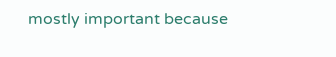mostly important because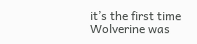it’s the first time Wolverine was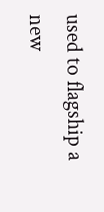used to flagship a new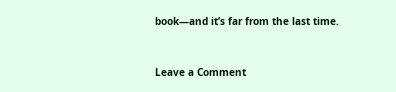book—and it’s far from the last time.


Leave a Comment